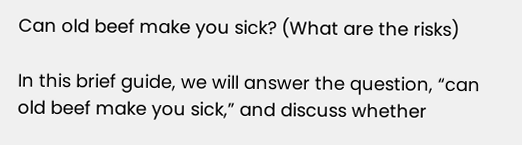Can old beef make you sick? (What are the risks)

In this brief guide, we will answer the question, “can old beef make you sick,” and discuss whether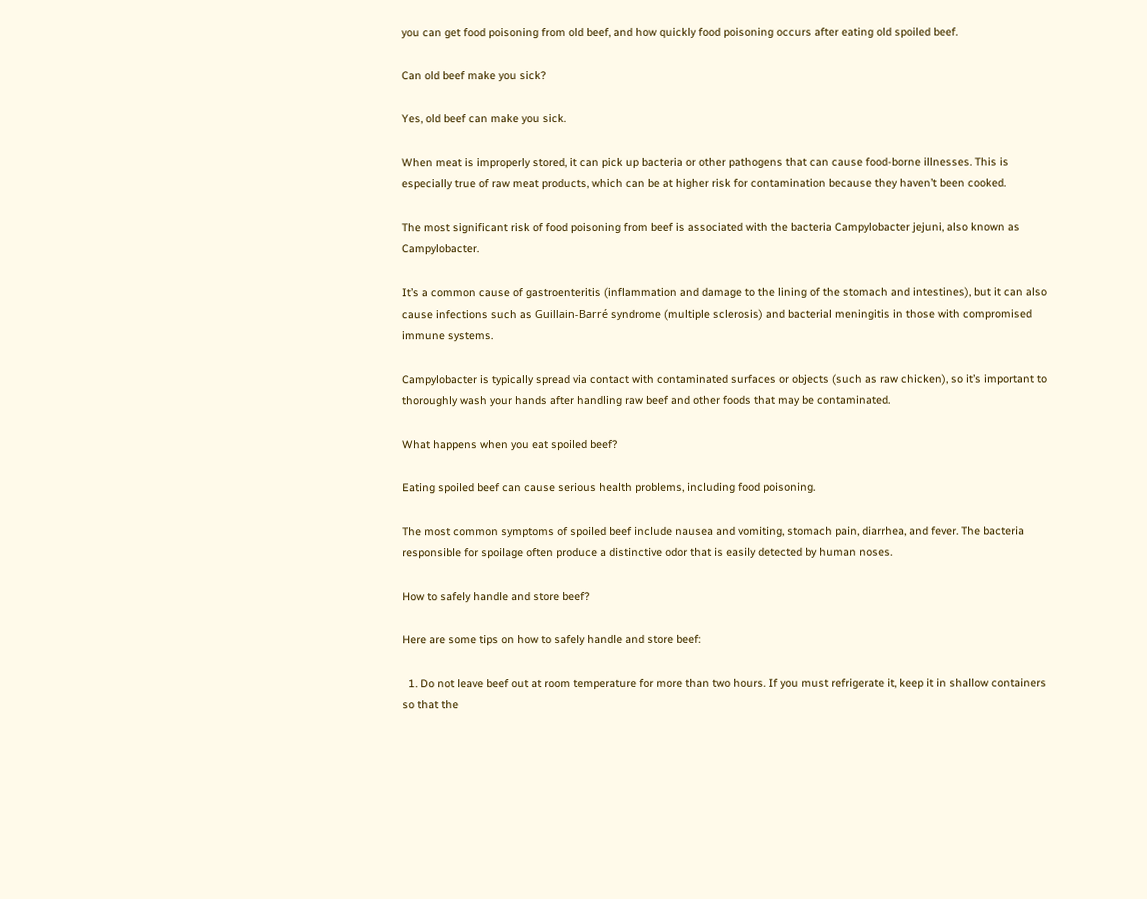you can get food poisoning from old beef, and how quickly food poisoning occurs after eating old spoiled beef.

Can old beef make you sick?

Yes, old beef can make you sick.

When meat is improperly stored, it can pick up bacteria or other pathogens that can cause food-borne illnesses. This is especially true of raw meat products, which can be at higher risk for contamination because they haven’t been cooked.

The most significant risk of food poisoning from beef is associated with the bacteria Campylobacter jejuni, also known as Campylobacter.

It’s a common cause of gastroenteritis (inflammation and damage to the lining of the stomach and intestines), but it can also cause infections such as Guillain-Barré syndrome (multiple sclerosis) and bacterial meningitis in those with compromised immune systems.

Campylobacter is typically spread via contact with contaminated surfaces or objects (such as raw chicken), so it’s important to thoroughly wash your hands after handling raw beef and other foods that may be contaminated.

What happens when you eat spoiled beef?

Eating spoiled beef can cause serious health problems, including food poisoning.

The most common symptoms of spoiled beef include nausea and vomiting, stomach pain, diarrhea, and fever. The bacteria responsible for spoilage often produce a distinctive odor that is easily detected by human noses.

How to safely handle and store beef?

Here are some tips on how to safely handle and store beef:

  1. Do not leave beef out at room temperature for more than two hours. If you must refrigerate it, keep it in shallow containers so that the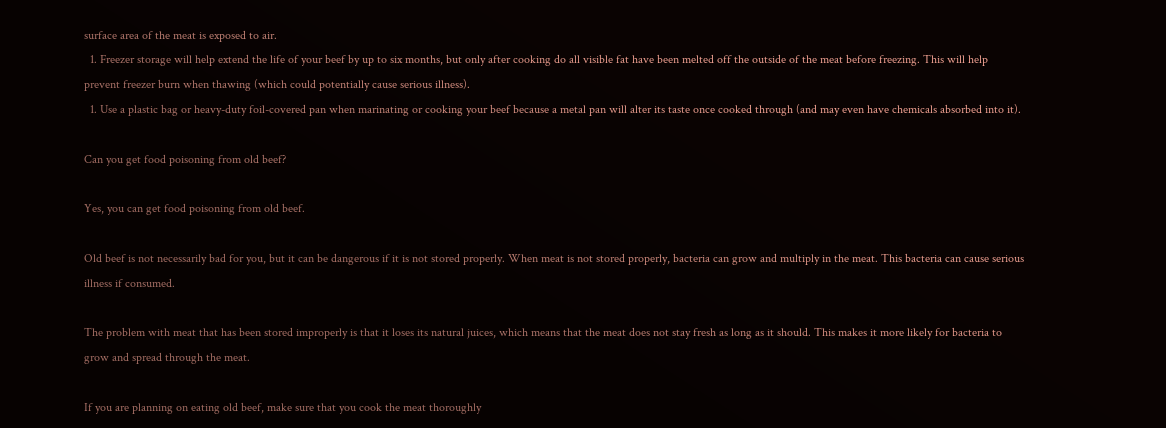surface area of the meat is exposed to air.
  1. Freezer storage will help extend the life of your beef by up to six months, but only after cooking do all visible fat have been melted off the outside of the meat before freezing. This will help prevent freezer burn when thawing (which could potentially cause serious illness).
  1. Use a plastic bag or heavy-duty foil-covered pan when marinating or cooking your beef because a metal pan will alter its taste once cooked through (and may even have chemicals absorbed into it).

Can you get food poisoning from old beef?

Yes, you can get food poisoning from old beef.

Old beef is not necessarily bad for you, but it can be dangerous if it is not stored properly. When meat is not stored properly, bacteria can grow and multiply in the meat. This bacteria can cause serious illness if consumed.

The problem with meat that has been stored improperly is that it loses its natural juices, which means that the meat does not stay fresh as long as it should. This makes it more likely for bacteria to grow and spread through the meat.

If you are planning on eating old beef, make sure that you cook the meat thoroughly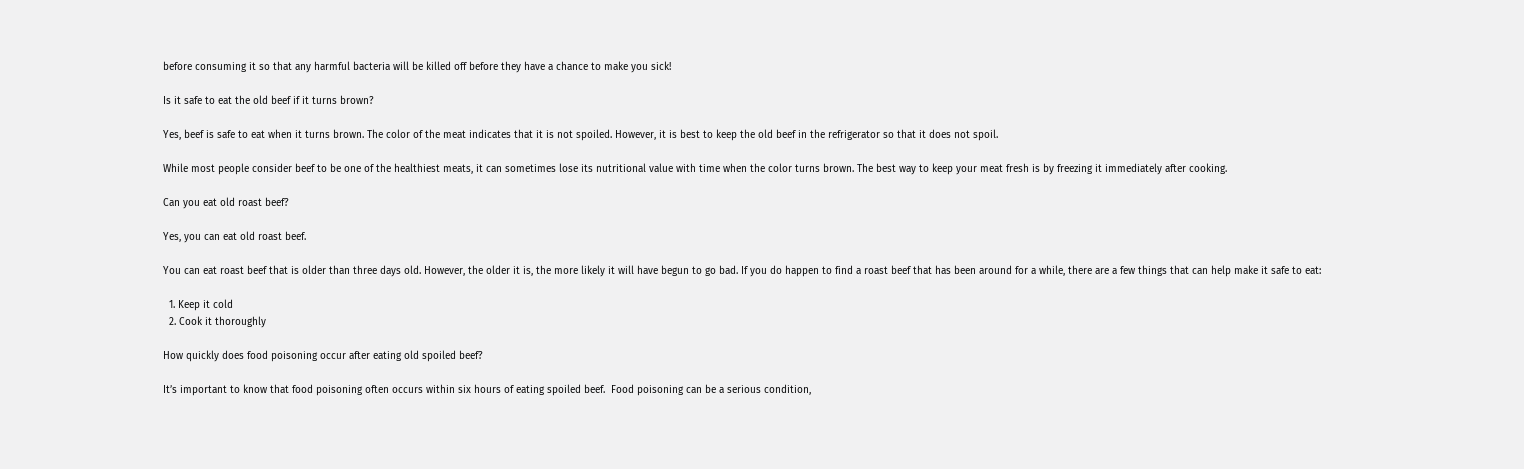before consuming it so that any harmful bacteria will be killed off before they have a chance to make you sick!

Is it safe to eat the old beef if it turns brown?

Yes, beef is safe to eat when it turns brown. The color of the meat indicates that it is not spoiled. However, it is best to keep the old beef in the refrigerator so that it does not spoil.

While most people consider beef to be one of the healthiest meats, it can sometimes lose its nutritional value with time when the color turns brown. The best way to keep your meat fresh is by freezing it immediately after cooking.

Can you eat old roast beef?

Yes, you can eat old roast beef.

You can eat roast beef that is older than three days old. However, the older it is, the more likely it will have begun to go bad. If you do happen to find a roast beef that has been around for a while, there are a few things that can help make it safe to eat:

  1. Keep it cold
  2. Cook it thoroughly

How quickly does food poisoning occur after eating old spoiled beef?

It’s important to know that food poisoning often occurs within six hours of eating spoiled beef.  Food poisoning can be a serious condition,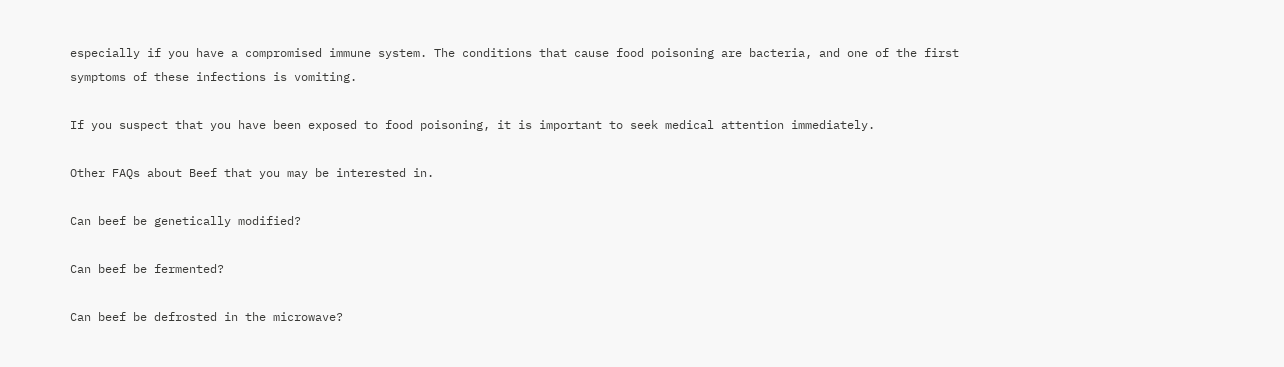especially if you have a compromised immune system. The conditions that cause food poisoning are bacteria, and one of the first symptoms of these infections is vomiting.

If you suspect that you have been exposed to food poisoning, it is important to seek medical attention immediately.

Other FAQs about Beef that you may be interested in.

Can beef be genetically modified?

Can beef be fermented?

Can beef be defrosted in the microwave?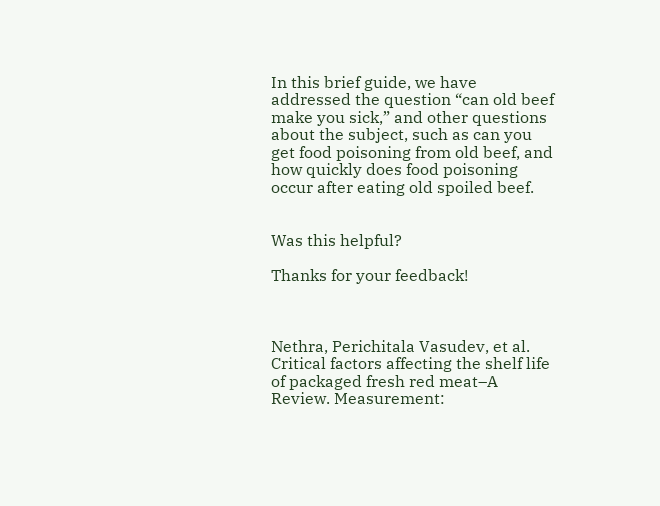In this brief guide, we have addressed the question “can old beef make you sick,” and other questions about the subject, such as can you get food poisoning from old beef, and how quickly does food poisoning occur after eating old spoiled beef.


Was this helpful?

Thanks for your feedback!



Nethra, Perichitala Vasudev, et al. Critical factors affecting the shelf life of packaged fresh red meat–A Review. Measurement: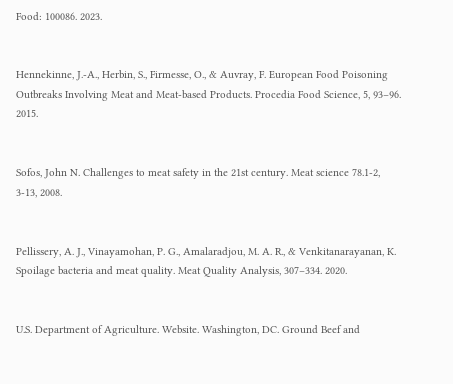Food: 100086. 2023.


Hennekinne, J.-A., Herbin, S., Firmesse, O., & Auvray, F. European Food Poisoning Outbreaks Involving Meat and Meat-based Products. Procedia Food Science, 5, 93–96. 2015.


Sofos, John N. Challenges to meat safety in the 21st century. Meat science 78.1-2, 3-13, 2008.


Pellissery, A. J., Vinayamohan, P. G., Amalaradjou, M. A. R., & Venkitanarayanan, K.  Spoilage bacteria and meat quality. Meat Quality Analysis, 307–334. 2020.


U.S. Department of Agriculture. Website. Washington, DC. Ground Beef and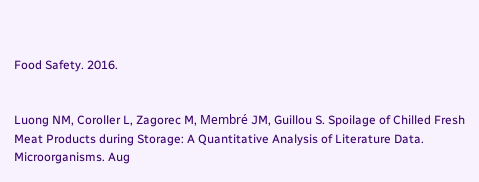Food Safety. 2016.


Luong NM, Coroller L, Zagorec M, Membré JM, Guillou S. Spoilage of Chilled Fresh Meat Products during Storage: A Quantitative Analysis of Literature Data. Microorganisms. Aug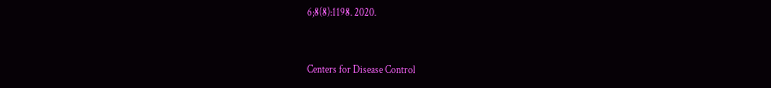6;8(8):1198. 2020.


Centers for Disease Control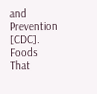and Prevention [CDC]. Foods That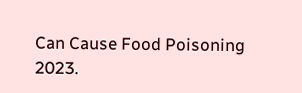Can Cause Food Poisoning 2023.